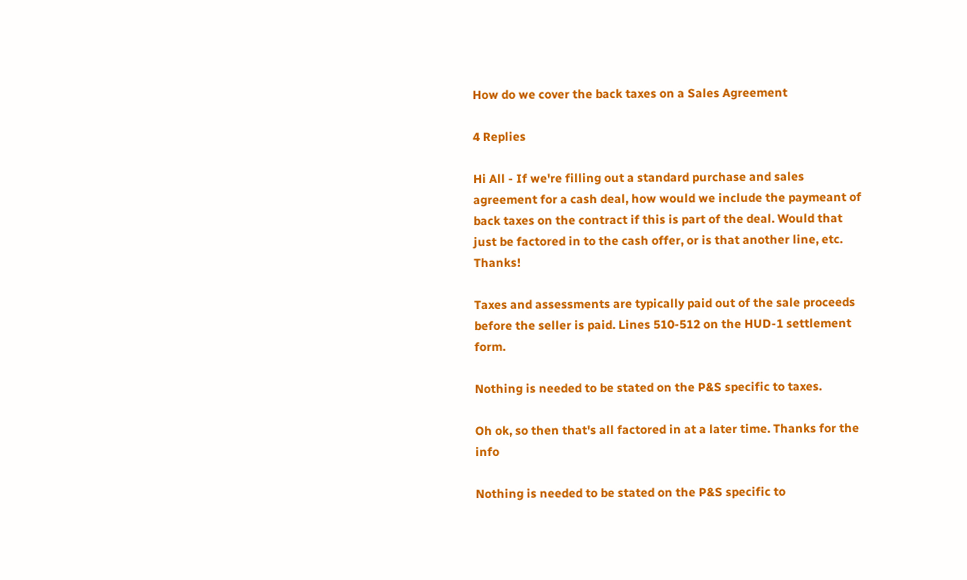How do we cover the back taxes on a Sales Agreement

4 Replies

Hi All - If we're filling out a standard purchase and sales agreement for a cash deal, how would we include the paymeant of back taxes on the contract if this is part of the deal. Would that just be factored in to the cash offer, or is that another line, etc. Thanks!

Taxes and assessments are typically paid out of the sale proceeds before the seller is paid. Lines 510-512 on the HUD-1 settlement form.

Nothing is needed to be stated on the P&S specific to taxes.

Oh ok, so then that's all factored in at a later time. Thanks for the info

Nothing is needed to be stated on the P&S specific to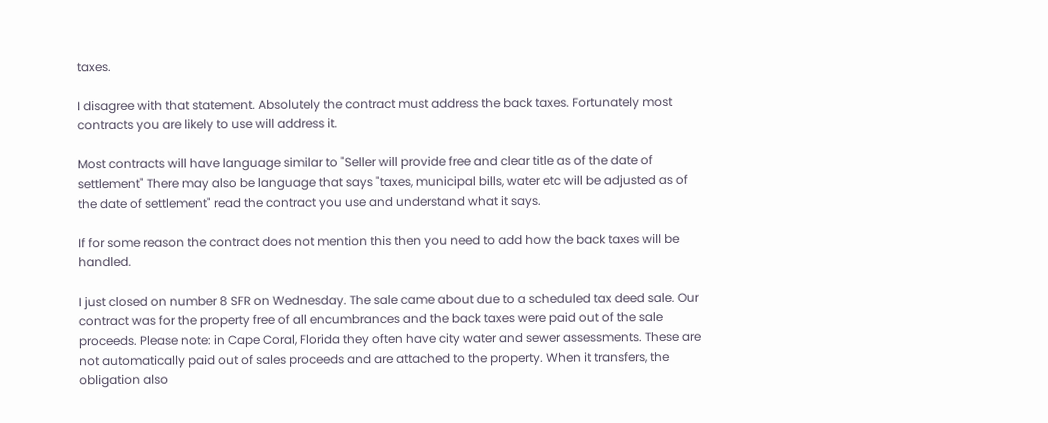taxes.

I disagree with that statement. Absolutely the contract must address the back taxes. Fortunately most contracts you are likely to use will address it.

Most contracts will have language similar to "Seller will provide free and clear title as of the date of settlement" There may also be language that says "taxes, municipal bills, water etc will be adjusted as of the date of settlement" read the contract you use and understand what it says.

If for some reason the contract does not mention this then you need to add how the back taxes will be handled.

I just closed on number 8 SFR on Wednesday. The sale came about due to a scheduled tax deed sale. Our contract was for the property free of all encumbrances and the back taxes were paid out of the sale proceeds. Please note: in Cape Coral, Florida they often have city water and sewer assessments. These are not automatically paid out of sales proceeds and are attached to the property. When it transfers, the obligation also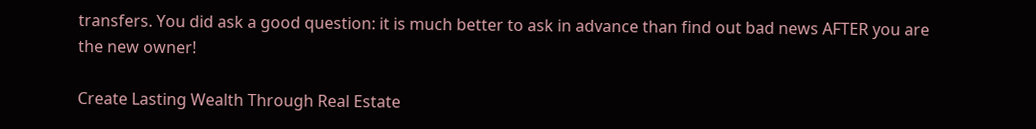transfers. You did ask a good question: it is much better to ask in advance than find out bad news AFTER you are the new owner!

Create Lasting Wealth Through Real Estate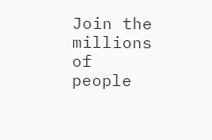Join the millions of people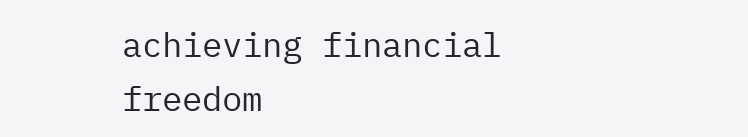achieving financial freedom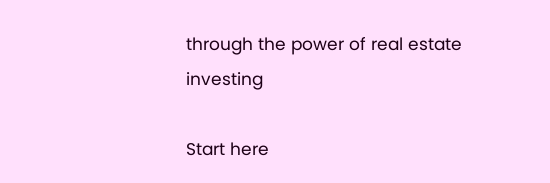through the power of real estate investing

Start here